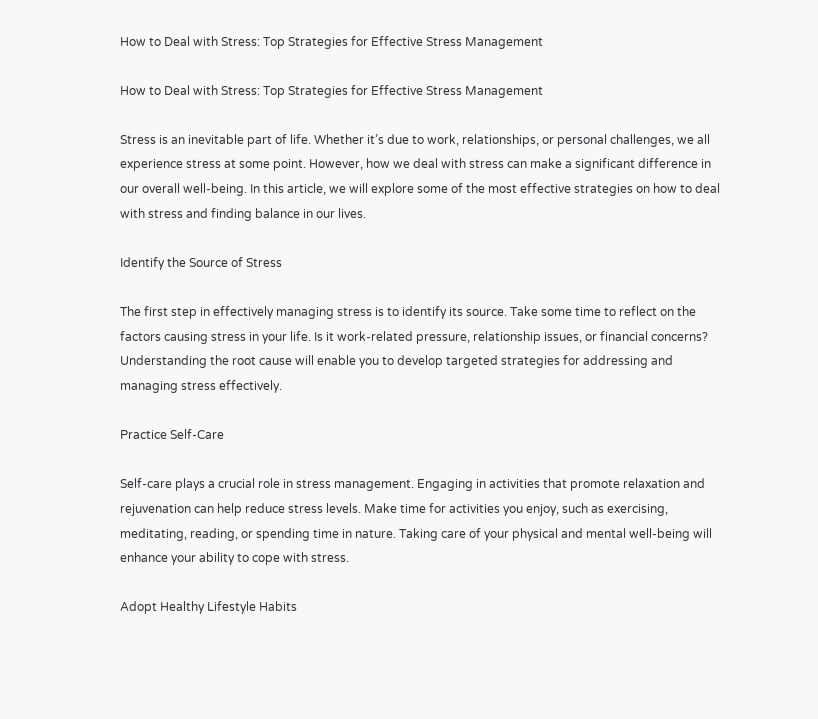How to Deal with Stress: Top Strategies for Effective Stress Management

How to Deal with Stress: Top Strategies for Effective Stress Management

Stress is an inevitable part of life. Whether it’s due to work, relationships, or personal challenges, we all experience stress at some point. However, how we deal with stress can make a significant difference in our overall well-being. In this article, we will explore some of the most effective strategies on how to deal with stress and finding balance in our lives.

Identify the Source of Stress

The first step in effectively managing stress is to identify its source. Take some time to reflect on the factors causing stress in your life. Is it work-related pressure, relationship issues, or financial concerns? Understanding the root cause will enable you to develop targeted strategies for addressing and managing stress effectively.

Practice Self-Care

Self-care plays a crucial role in stress management. Engaging in activities that promote relaxation and rejuvenation can help reduce stress levels. Make time for activities you enjoy, such as exercising, meditating, reading, or spending time in nature. Taking care of your physical and mental well-being will enhance your ability to cope with stress.

Adopt Healthy Lifestyle Habits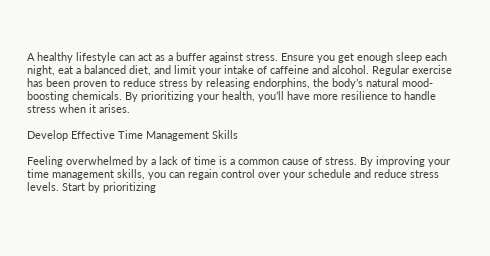A healthy lifestyle can act as a buffer against stress. Ensure you get enough sleep each night, eat a balanced diet, and limit your intake of caffeine and alcohol. Regular exercise has been proven to reduce stress by releasing endorphins, the body’s natural mood-boosting chemicals. By prioritizing your health, you’ll have more resilience to handle stress when it arises.

Develop Effective Time Management Skills

Feeling overwhelmed by a lack of time is a common cause of stress. By improving your time management skills, you can regain control over your schedule and reduce stress levels. Start by prioritizing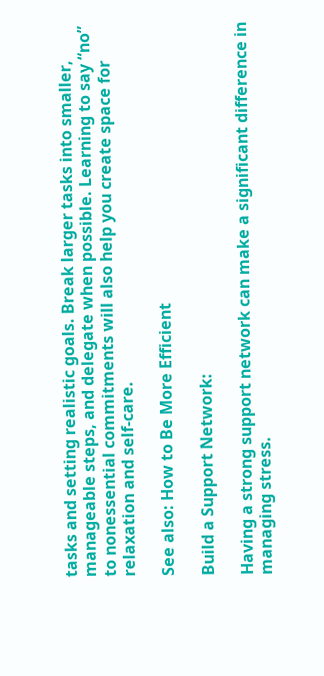tasks and setting realistic goals. Break larger tasks into smaller, manageable steps, and delegate when possible. Learning to say “no” to nonessential commitments will also help you create space for relaxation and self-care.

See also: How to Be More Efficient

Build a Support Network:

Having a strong support network can make a significant difference in managing stress.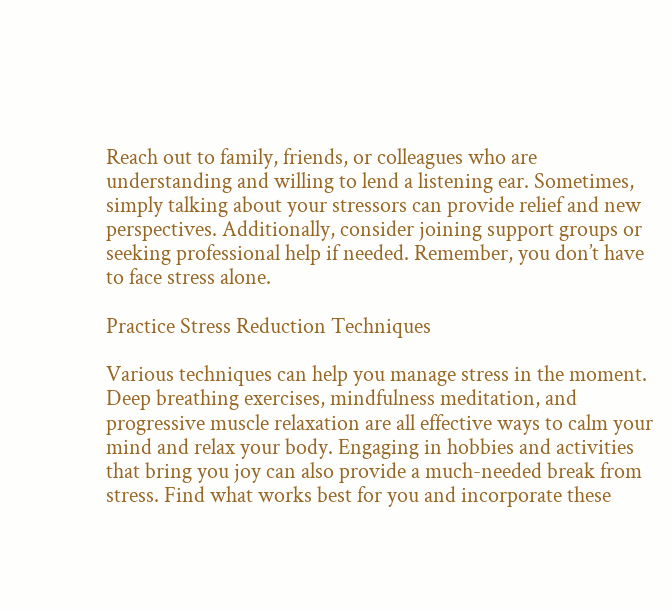Reach out to family, friends, or colleagues who are understanding and willing to lend a listening ear. Sometimes, simply talking about your stressors can provide relief and new perspectives. Additionally, consider joining support groups or seeking professional help if needed. Remember, you don’t have to face stress alone.

Practice Stress Reduction Techniques

Various techniques can help you manage stress in the moment. Deep breathing exercises, mindfulness meditation, and progressive muscle relaxation are all effective ways to calm your mind and relax your body. Engaging in hobbies and activities that bring you joy can also provide a much-needed break from stress. Find what works best for you and incorporate these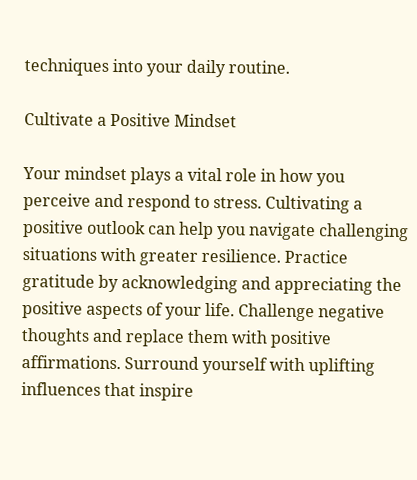techniques into your daily routine.

Cultivate a Positive Mindset

Your mindset plays a vital role in how you perceive and respond to stress. Cultivating a positive outlook can help you navigate challenging situations with greater resilience. Practice gratitude by acknowledging and appreciating the positive aspects of your life. Challenge negative thoughts and replace them with positive affirmations. Surround yourself with uplifting influences that inspire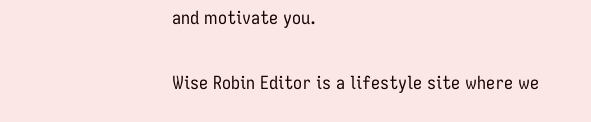and motivate you.

Wise Robin Editor is a lifestyle site where we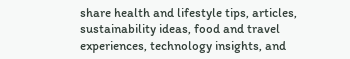share health and lifestyle tips, articles, sustainability ideas, food and travel experiences, technology insights, and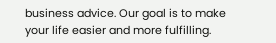business advice. Our goal is to make your life easier and more fulfilling.